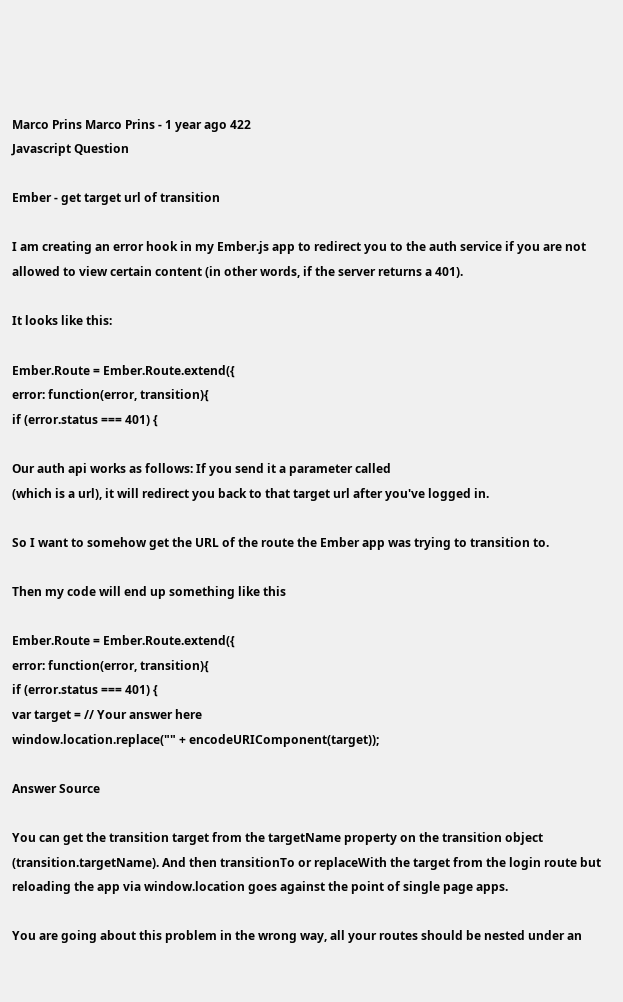Marco Prins Marco Prins - 1 year ago 422
Javascript Question

Ember - get target url of transition

I am creating an error hook in my Ember.js app to redirect you to the auth service if you are not allowed to view certain content (in other words, if the server returns a 401).

It looks like this:

Ember.Route = Ember.Route.extend({
error: function(error, transition){
if (error.status === 401) {

Our auth api works as follows: If you send it a parameter called
(which is a url), it will redirect you back to that target url after you've logged in.

So I want to somehow get the URL of the route the Ember app was trying to transition to.

Then my code will end up something like this

Ember.Route = Ember.Route.extend({
error: function(error, transition){
if (error.status === 401) {
var target = // Your answer here
window.location.replace("" + encodeURIComponent(target));

Answer Source

You can get the transition target from the targetName property on the transition object (transition.targetName). And then transitionTo or replaceWith the target from the login route but reloading the app via window.location goes against the point of single page apps.

You are going about this problem in the wrong way, all your routes should be nested under an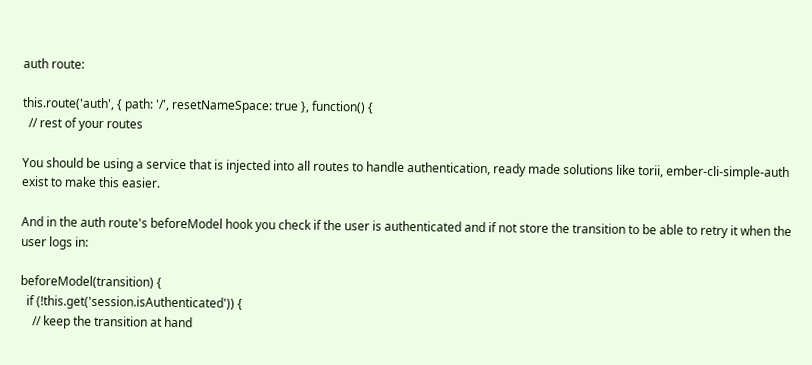auth route:

this.route('auth', { path: '/', resetNameSpace: true }, function() {
  // rest of your routes

You should be using a service that is injected into all routes to handle authentication, ready made solutions like torii, ember-cli-simple-auth exist to make this easier.

And in the auth route's beforeModel hook you check if the user is authenticated and if not store the transition to be able to retry it when the user logs in:

beforeModel(transition) {
  if (!this.get('session.isAuthenticated')) {
    // keep the transition at hand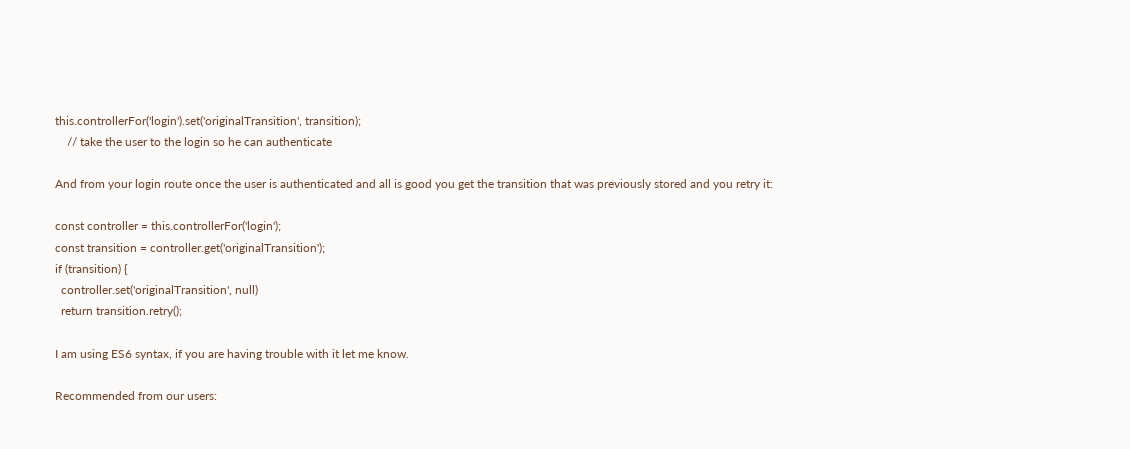this.controllerFor('login').set('originalTransition', transition);
    // take the user to the login so he can authenticate

And from your login route once the user is authenticated and all is good you get the transition that was previously stored and you retry it:

const controller = this.controllerFor('login');
const transition = controller.get('originalTransition');
if (transition) {
  controller.set('originalTransition', null)
  return transition.retry();

I am using ES6 syntax, if you are having trouble with it let me know.

Recommended from our users: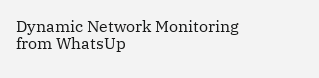Dynamic Network Monitoring from WhatsUp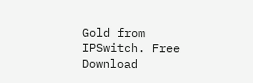Gold from IPSwitch. Free Download